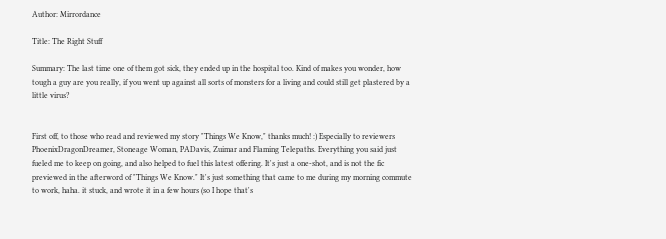Author: Mirrordance

Title: The Right Stuff

Summary: The last time one of them got sick, they ended up in the hospital too. Kind of makes you wonder, how tough a guy are you really, if you went up against all sorts of monsters for a living and could still get plastered by a little virus?


First off, to those who read and reviewed my story "Things We Know," thanks much! :) Especially to reviewers PhoenixDragonDreamer, Stoneage Woman, PADavis, Zuimar and Flaming Telepaths. Everything you said just fueled me to keep on going, and also helped to fuel this latest offering. It's just a one-shot, and is not the fic previewed in the afterword of "Things We Know." It's just something that came to me during my morning commute to work, haha. it stuck, and wrote it in a few hours (so I hope that's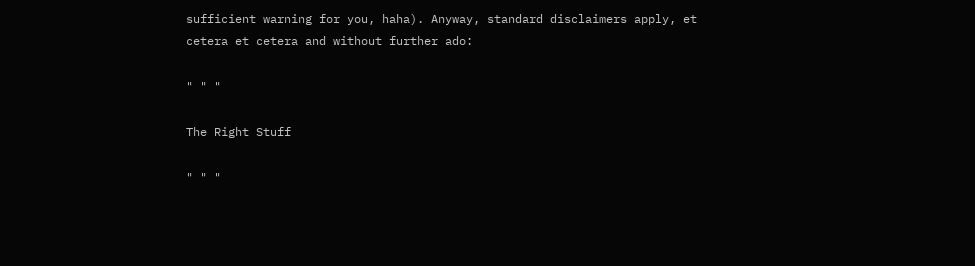sufficient warning for you, haha). Anyway, standard disclaimers apply, et cetera et cetera and without further ado:

" " "

The Right Stuff

" " "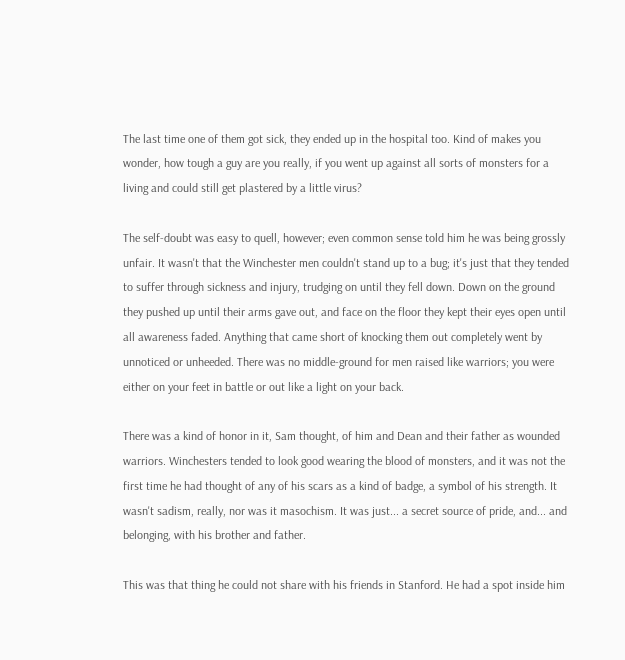The last time one of them got sick, they ended up in the hospital too. Kind of makes you wonder, how tough a guy are you really, if you went up against all sorts of monsters for a living and could still get plastered by a little virus?

The self-doubt was easy to quell, however; even common sense told him he was being grossly unfair. It wasn't that the Winchester men couldn't stand up to a bug; it's just that they tended to suffer through sickness and injury, trudging on until they fell down. Down on the ground they pushed up until their arms gave out, and face on the floor they kept their eyes open until all awareness faded. Anything that came short of knocking them out completely went by unnoticed or unheeded. There was no middle-ground for men raised like warriors; you were either on your feet in battle or out like a light on your back.

There was a kind of honor in it, Sam thought, of him and Dean and their father as wounded warriors. Winchesters tended to look good wearing the blood of monsters, and it was not the first time he had thought of any of his scars as a kind of badge, a symbol of his strength. It wasn't sadism, really, nor was it masochism. It was just... a secret source of pride, and... and belonging, with his brother and father.

This was that thing he could not share with his friends in Stanford. He had a spot inside him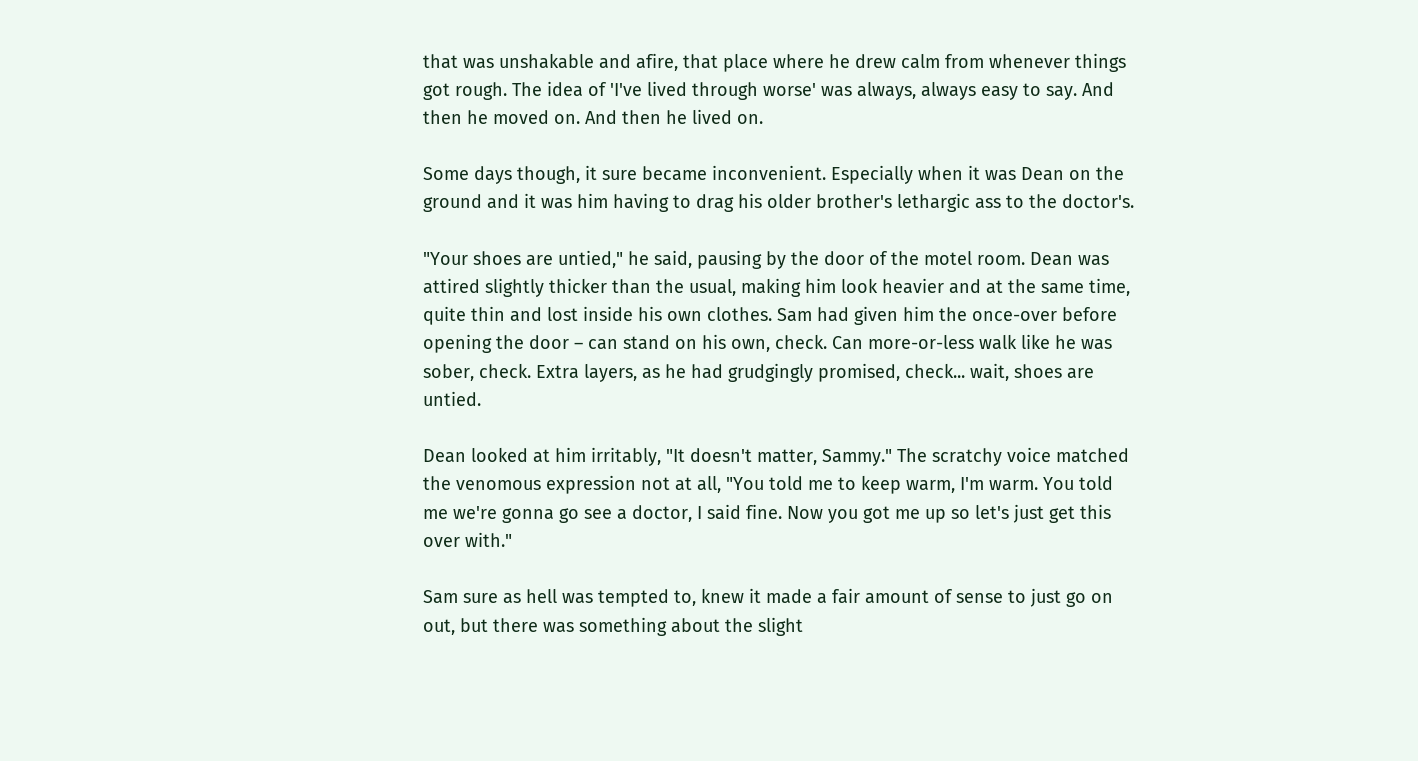that was unshakable and afire, that place where he drew calm from whenever things got rough. The idea of 'I've lived through worse' was always, always easy to say. And then he moved on. And then he lived on.

Some days though, it sure became inconvenient. Especially when it was Dean on the ground and it was him having to drag his older brother's lethargic ass to the doctor's.

"Your shoes are untied," he said, pausing by the door of the motel room. Dean was attired slightly thicker than the usual, making him look heavier and at the same time, quite thin and lost inside his own clothes. Sam had given him the once-over before opening the door – can stand on his own, check. Can more-or-less walk like he was sober, check. Extra layers, as he had grudgingly promised, check... wait, shoes are untied.

Dean looked at him irritably, "It doesn't matter, Sammy." The scratchy voice matched the venomous expression not at all, "You told me to keep warm, I'm warm. You told me we're gonna go see a doctor, I said fine. Now you got me up so let's just get this over with."

Sam sure as hell was tempted to, knew it made a fair amount of sense to just go on out, but there was something about the slight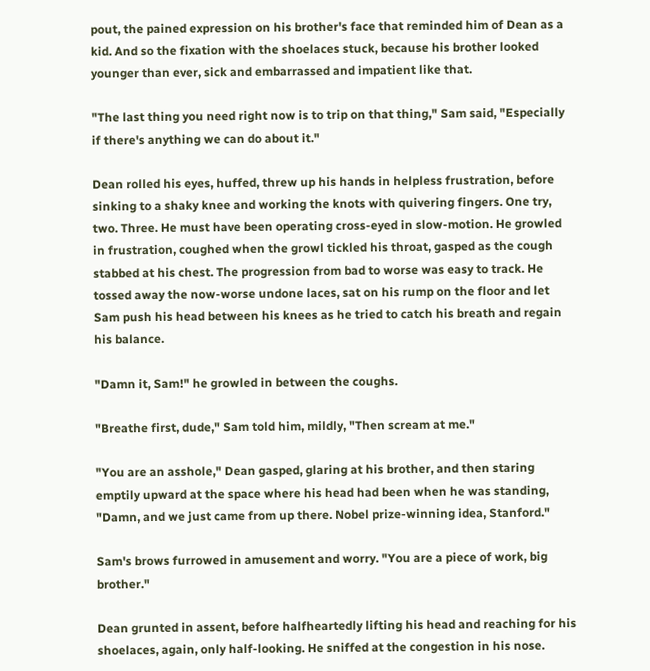pout, the pained expression on his brother's face that reminded him of Dean as a kid. And so the fixation with the shoelaces stuck, because his brother looked younger than ever, sick and embarrassed and impatient like that.

"The last thing you need right now is to trip on that thing," Sam said, "Especially if there's anything we can do about it."

Dean rolled his eyes, huffed, threw up his hands in helpless frustration, before sinking to a shaky knee and working the knots with quivering fingers. One try, two. Three. He must have been operating cross-eyed in slow-motion. He growled in frustration, coughed when the growl tickled his throat, gasped as the cough stabbed at his chest. The progression from bad to worse was easy to track. He tossed away the now-worse undone laces, sat on his rump on the floor and let Sam push his head between his knees as he tried to catch his breath and regain his balance.

"Damn it, Sam!" he growled in between the coughs.

"Breathe first, dude," Sam told him, mildly, "Then scream at me."

"You are an asshole," Dean gasped, glaring at his brother, and then staring emptily upward at the space where his head had been when he was standing, "Damn, and we just came from up there. Nobel prize-winning idea, Stanford."

Sam's brows furrowed in amusement and worry. "You are a piece of work, big brother."

Dean grunted in assent, before halfheartedly lifting his head and reaching for his shoelaces, again, only half-looking. He sniffed at the congestion in his nose.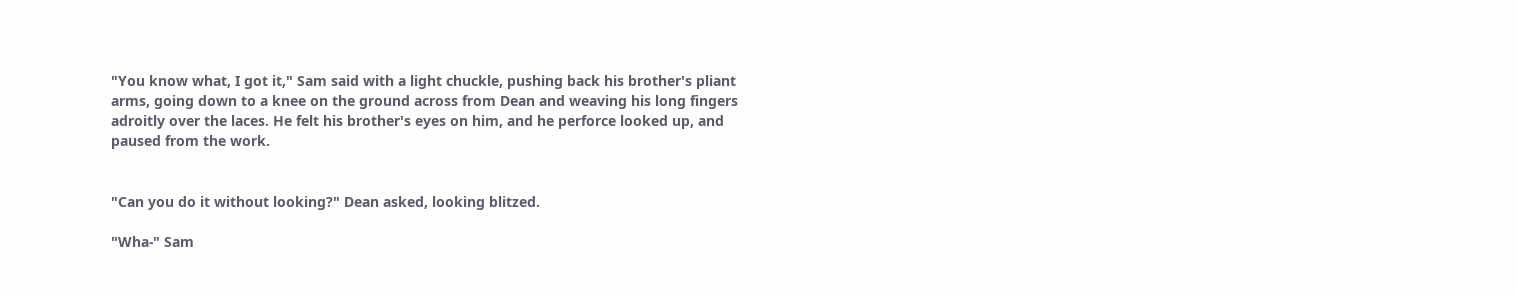"You know what, I got it," Sam said with a light chuckle, pushing back his brother's pliant arms, going down to a knee on the ground across from Dean and weaving his long fingers adroitly over the laces. He felt his brother's eyes on him, and he perforce looked up, and paused from the work.


"Can you do it without looking?" Dean asked, looking blitzed.

"Wha-" Sam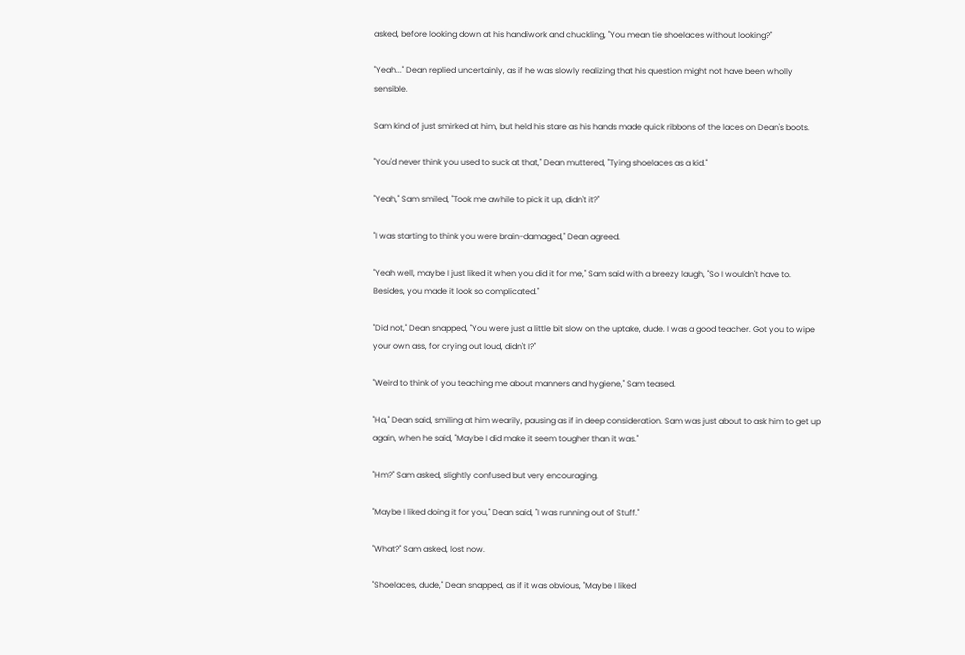asked, before looking down at his handiwork and chuckling, "You mean tie shoelaces without looking?"

"Yeah..." Dean replied uncertainly, as if he was slowly realizing that his question might not have been wholly sensible.

Sam kind of just smirked at him, but held his stare as his hands made quick ribbons of the laces on Dean's boots.

"You'd never think you used to suck at that," Dean muttered, "Tying shoelaces as a kid."

"Yeah," Sam smiled, "Took me awhile to pick it up, didn't it?"

"I was starting to think you were brain-damaged," Dean agreed.

"Yeah well, maybe I just liked it when you did it for me," Sam said with a breezy laugh, "So I wouldn't have to. Besides, you made it look so complicated."

"Did not," Dean snapped, "You were just a little bit slow on the uptake, dude. I was a good teacher. Got you to wipe your own ass, for crying out loud, didn't I?"

"Weird to think of you teaching me about manners and hygiene," Sam teased.

"Ha," Dean said, smiling at him wearily, pausing as if in deep consideration. Sam was just about to ask him to get up again, when he said, "Maybe I did make it seem tougher than it was."

"Hm?" Sam asked, slightly confused but very encouraging.

"Maybe I liked doing it for you," Dean said, "I was running out of Stuff."

"What?" Sam asked, lost now.

"Shoelaces, dude," Dean snapped, as if it was obvious, "Maybe I liked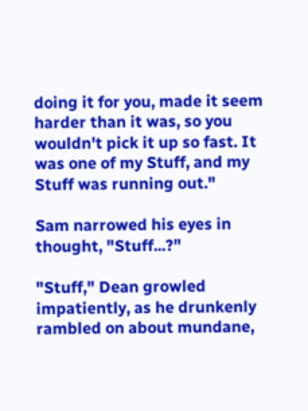doing it for you, made it seem harder than it was, so you wouldn't pick it up so fast. It was one of my Stuff, and my Stuff was running out."

Sam narrowed his eyes in thought, "Stuff...?"

"Stuff," Dean growled impatiently, as he drunkenly rambled on about mundane,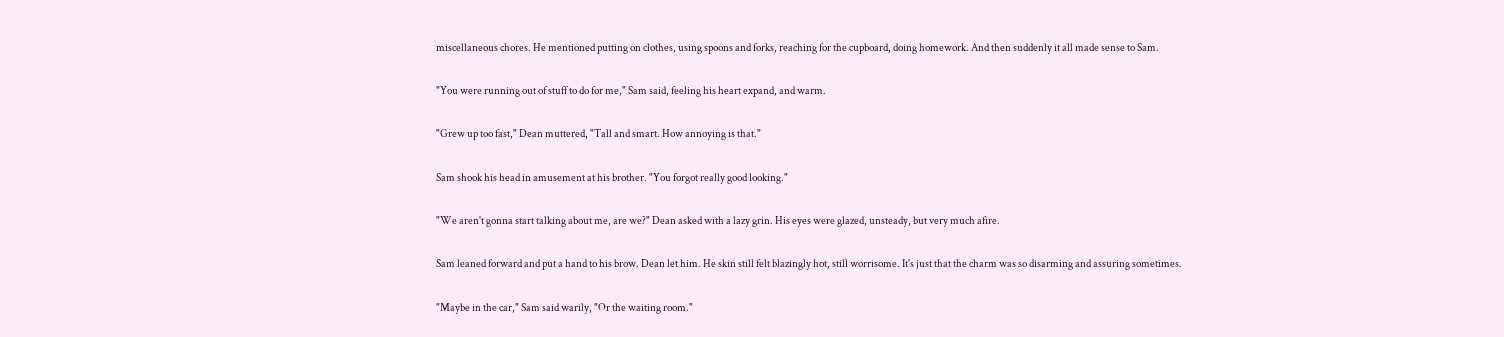miscellaneous chores. He mentioned putting on clothes, using spoons and forks, reaching for the cupboard, doing homework. And then suddenly it all made sense to Sam.

"You were running out of stuff to do for me," Sam said, feeling his heart expand, and warm.

"Grew up too fast," Dean muttered, "Tall and smart. How annoying is that."

Sam shook his head in amusement at his brother. "You forgot really good looking."

"We aren't gonna start talking about me, are we?" Dean asked with a lazy grin. His eyes were glazed, unsteady, but very much afire.

Sam leaned forward and put a hand to his brow. Dean let him. He skin still felt blazingly hot, still worrisome. It's just that the charm was so disarming and assuring sometimes.

"Maybe in the car," Sam said warily, "Or the waiting room."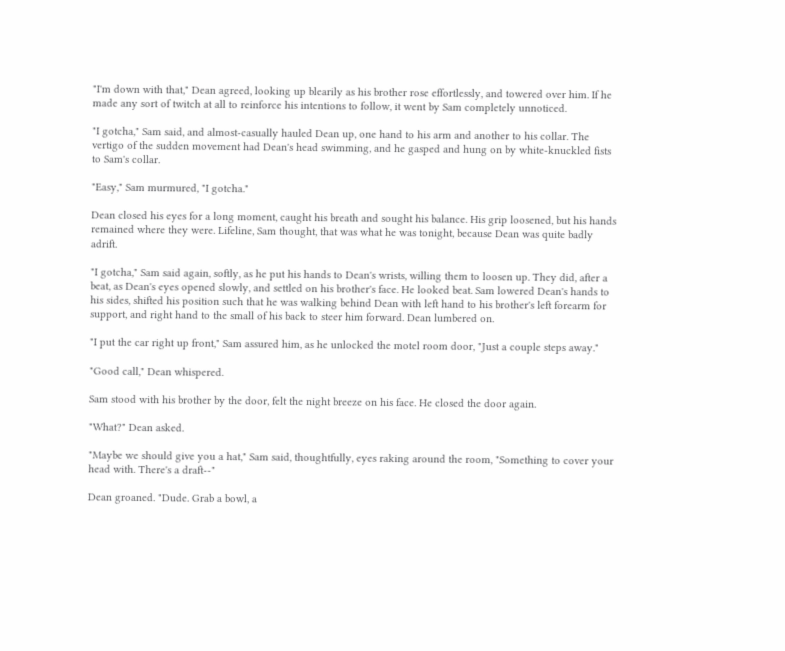"I'm down with that," Dean agreed, looking up blearily as his brother rose effortlessly, and towered over him. If he made any sort of twitch at all to reinforce his intentions to follow, it went by Sam completely unnoticed.

"I gotcha," Sam said, and almost-casually hauled Dean up, one hand to his arm and another to his collar. The vertigo of the sudden movement had Dean's head swimming, and he gasped and hung on by white-knuckled fists to Sam's collar.

"Easy," Sam murmured, "I gotcha."

Dean closed his eyes for a long moment, caught his breath and sought his balance. His grip loosened, but his hands remained where they were. Lifeline, Sam thought, that was what he was tonight, because Dean was quite badly adrift.

"I gotcha," Sam said again, softly, as he put his hands to Dean's wrists, willing them to loosen up. They did, after a beat, as Dean's eyes opened slowly, and settled on his brother's face. He looked beat. Sam lowered Dean's hands to his sides, shifted his position such that he was walking behind Dean with left hand to his brother's left forearm for support, and right hand to the small of his back to steer him forward. Dean lumbered on.

"I put the car right up front," Sam assured him, as he unlocked the motel room door, "Just a couple steps away."

"Good call," Dean whispered.

Sam stood with his brother by the door, felt the night breeze on his face. He closed the door again.

"What?" Dean asked.

"Maybe we should give you a hat," Sam said, thoughtfully, eyes raking around the room, "Something to cover your head with. There's a draft--"

Dean groaned. "Dude. Grab a bowl, a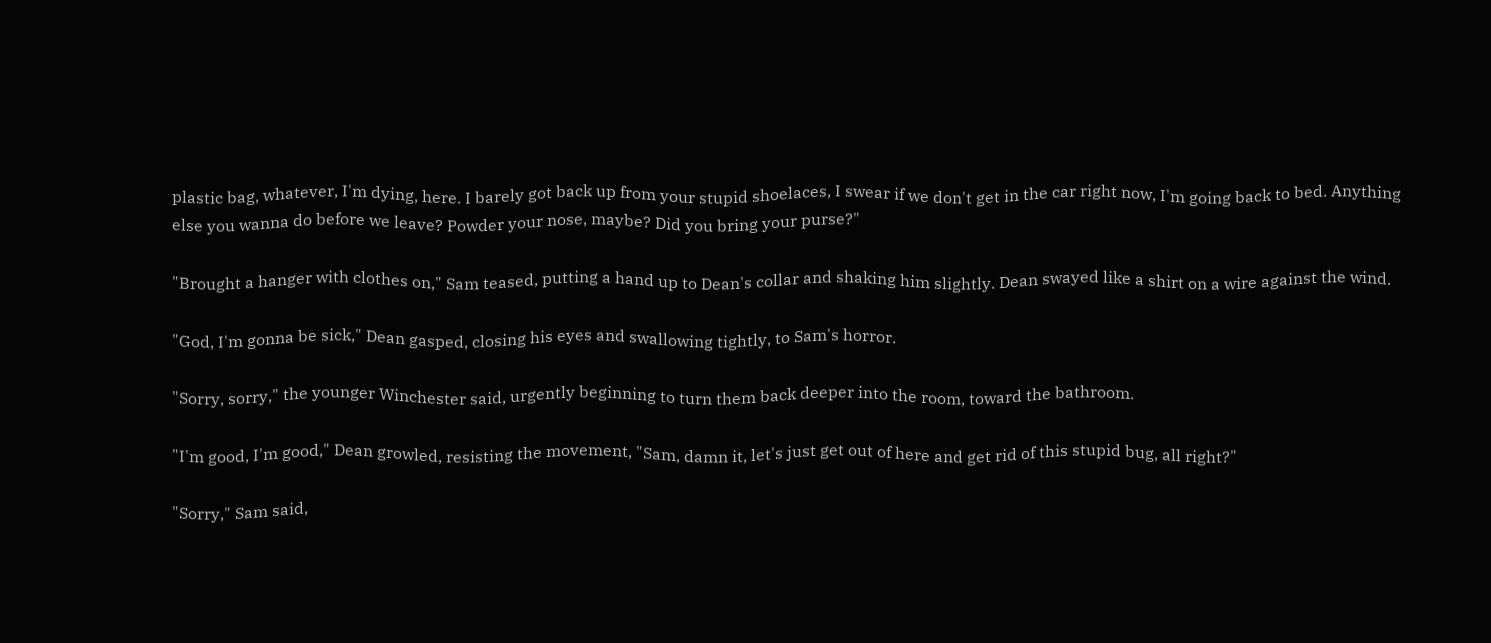plastic bag, whatever, I'm dying, here. I barely got back up from your stupid shoelaces, I swear if we don't get in the car right now, I'm going back to bed. Anything else you wanna do before we leave? Powder your nose, maybe? Did you bring your purse?"

"Brought a hanger with clothes on," Sam teased, putting a hand up to Dean's collar and shaking him slightly. Dean swayed like a shirt on a wire against the wind.

"God, I'm gonna be sick," Dean gasped, closing his eyes and swallowing tightly, to Sam's horror.

"Sorry, sorry," the younger Winchester said, urgently beginning to turn them back deeper into the room, toward the bathroom.

"I'm good, I'm good," Dean growled, resisting the movement, "Sam, damn it, let's just get out of here and get rid of this stupid bug, all right?"

"Sorry," Sam said,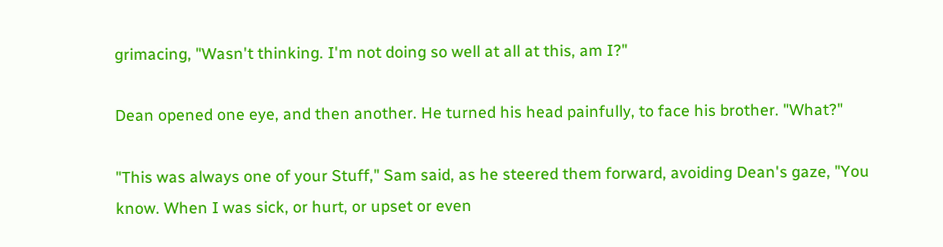grimacing, "Wasn't thinking. I'm not doing so well at all at this, am I?"

Dean opened one eye, and then another. He turned his head painfully, to face his brother. "What?"

"This was always one of your Stuff," Sam said, as he steered them forward, avoiding Dean's gaze, "You know. When I was sick, or hurt, or upset or even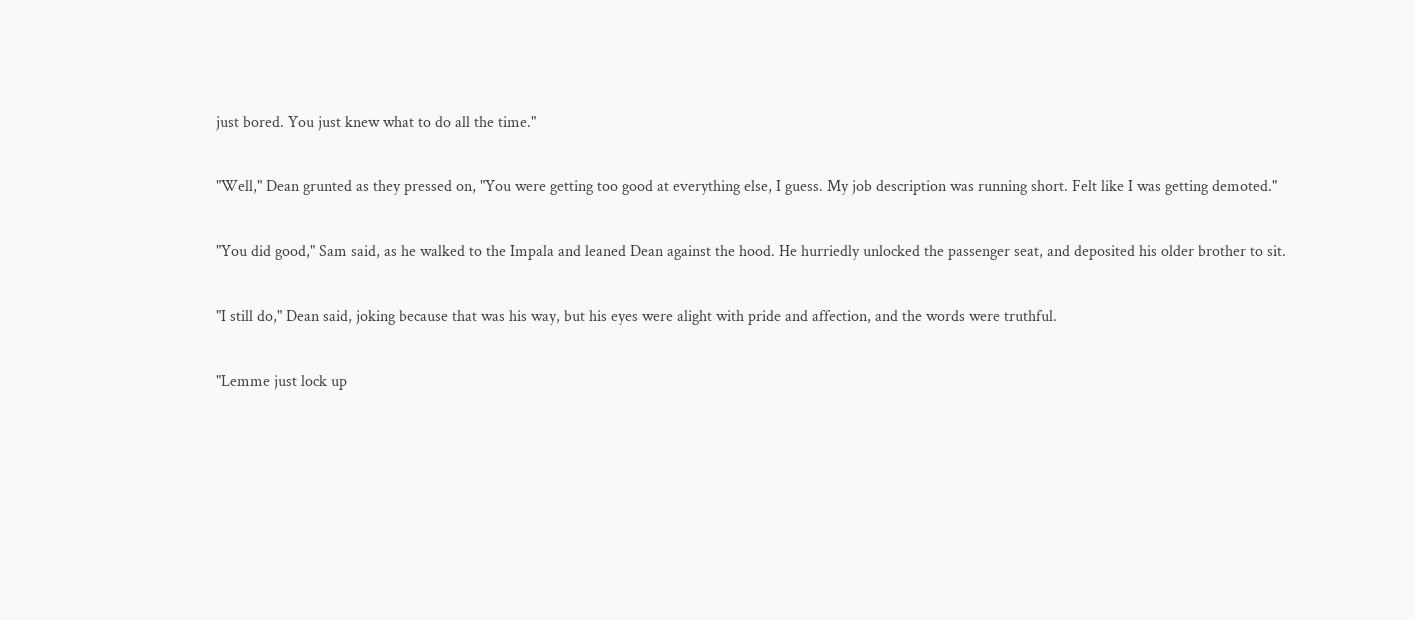just bored. You just knew what to do all the time."

"Well," Dean grunted as they pressed on, "You were getting too good at everything else, I guess. My job description was running short. Felt like I was getting demoted."

"You did good," Sam said, as he walked to the Impala and leaned Dean against the hood. He hurriedly unlocked the passenger seat, and deposited his older brother to sit.

"I still do," Dean said, joking because that was his way, but his eyes were alight with pride and affection, and the words were truthful.

"Lemme just lock up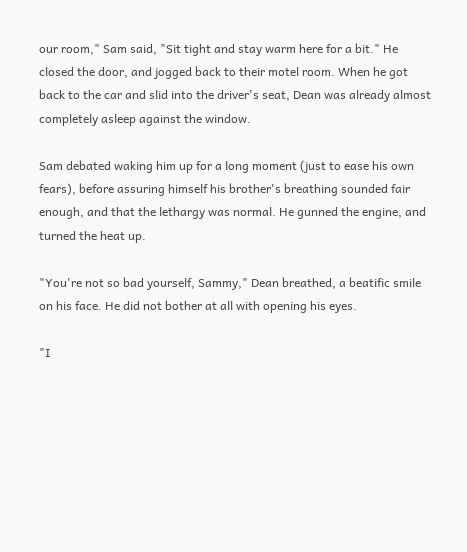our room," Sam said, "Sit tight and stay warm here for a bit." He closed the door, and jogged back to their motel room. When he got back to the car and slid into the driver's seat, Dean was already almost completely asleep against the window.

Sam debated waking him up for a long moment (just to ease his own fears), before assuring himself his brother's breathing sounded fair enough, and that the lethargy was normal. He gunned the engine, and turned the heat up.

"You're not so bad yourself, Sammy," Dean breathed, a beatific smile on his face. He did not bother at all with opening his eyes.

"I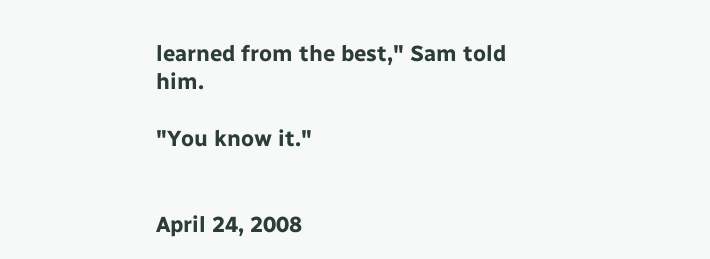learned from the best," Sam told him.

"You know it."


April 24, 2008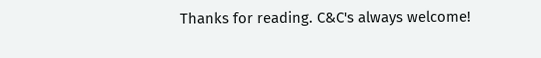Thanks for reading. C&C's always welcome!